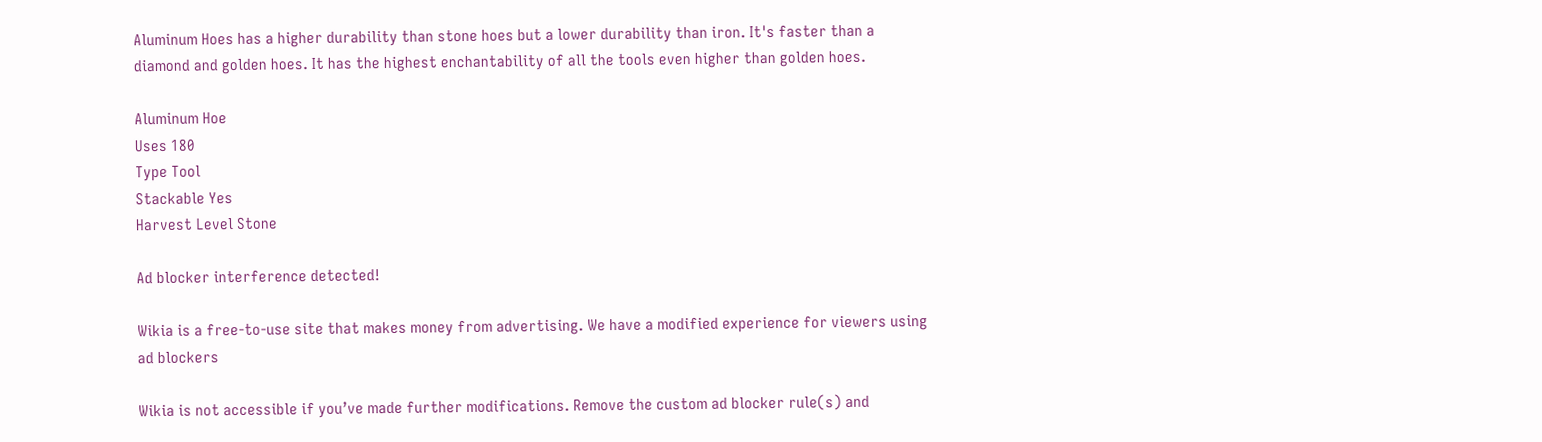Aluminum Hoes has a higher durability than stone hoes but a lower durability than iron. It's faster than a diamond and golden hoes. It has the highest enchantability of all the tools even higher than golden hoes.

Aluminum Hoe
Uses 180
Type Tool
Stackable Yes
Harvest Level Stone

Ad blocker interference detected!

Wikia is a free-to-use site that makes money from advertising. We have a modified experience for viewers using ad blockers

Wikia is not accessible if you’ve made further modifications. Remove the custom ad blocker rule(s) and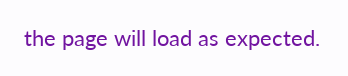the page will load as expected.